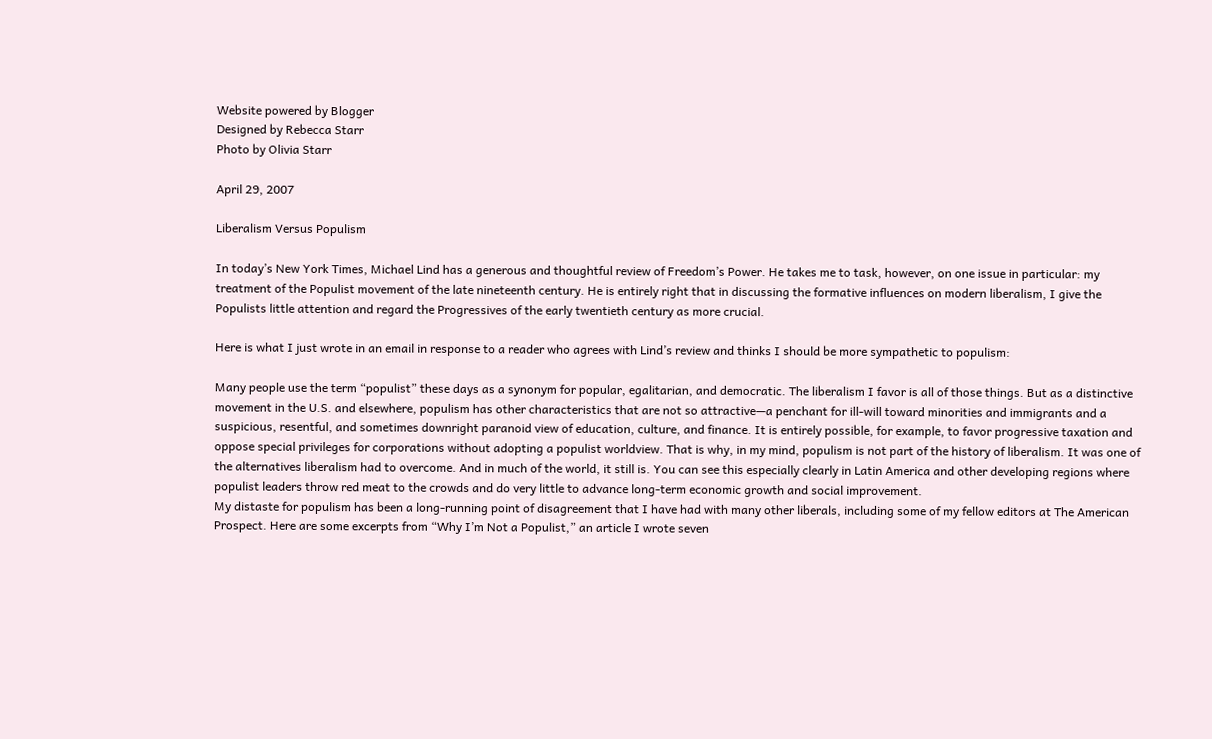Website powered by Blogger
Designed by Rebecca Starr
Photo by Olivia Starr

April 29, 2007

Liberalism Versus Populism

In today’s New York Times, Michael Lind has a generous and thoughtful review of Freedom’s Power. He takes me to task, however, on one issue in particular: my treatment of the Populist movement of the late nineteenth century. He is entirely right that in discussing the formative influences on modern liberalism, I give the Populists little attention and regard the Progressives of the early twentieth century as more crucial.

Here is what I just wrote in an email in response to a reader who agrees with Lind’s review and thinks I should be more sympathetic to populism:

Many people use the term “populist” these days as a synonym for popular, egalitarian, and democratic. The liberalism I favor is all of those things. But as a distinctive movement in the U.S. and elsewhere, populism has other characteristics that are not so attractive—a penchant for ill-will toward minorities and immigrants and a suspicious, resentful, and sometimes downright paranoid view of education, culture, and finance. It is entirely possible, for example, to favor progressive taxation and oppose special privileges for corporations without adopting a populist worldview. That is why, in my mind, populism is not part of the history of liberalism. It was one of the alternatives liberalism had to overcome. And in much of the world, it still is. You can see this especially clearly in Latin America and other developing regions where populist leaders throw red meat to the crowds and do very little to advance long-term economic growth and social improvement.
My distaste for populism has been a long-running point of disagreement that I have had with many other liberals, including some of my fellow editors at The American Prospect. Here are some excerpts from “Why I’m Not a Populist,” an article I wrote seven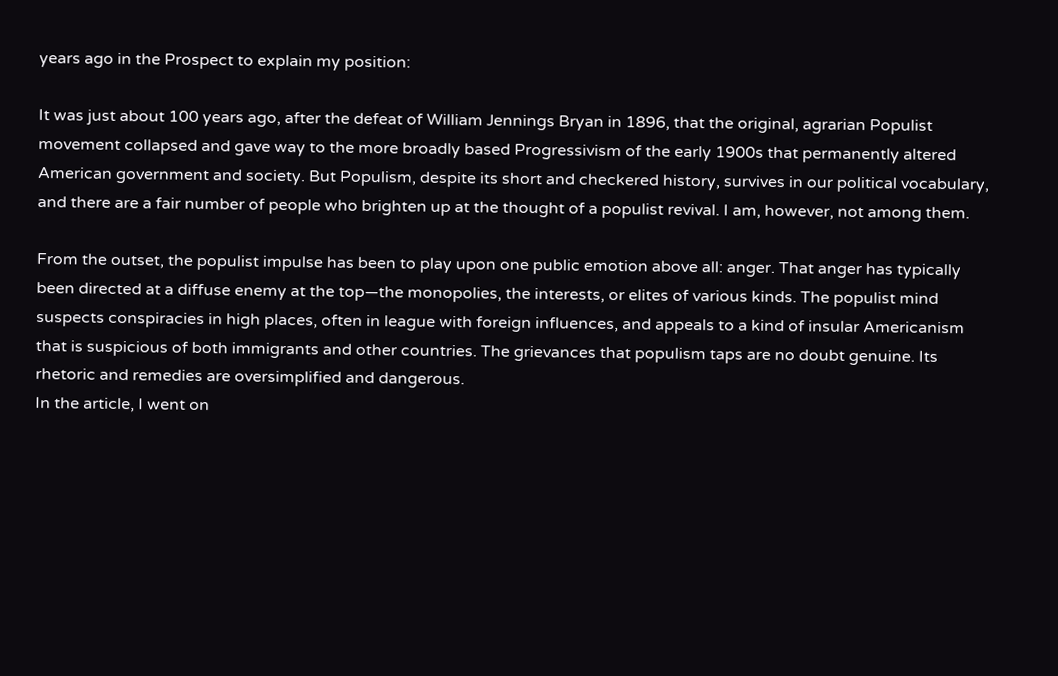years ago in the Prospect to explain my position:

It was just about 100 years ago, after the defeat of William Jennings Bryan in 1896, that the original, agrarian Populist movement collapsed and gave way to the more broadly based Progressivism of the early 1900s that permanently altered American government and society. But Populism, despite its short and checkered history, survives in our political vocabulary, and there are a fair number of people who brighten up at the thought of a populist revival. I am, however, not among them.

From the outset, the populist impulse has been to play upon one public emotion above all: anger. That anger has typically been directed at a diffuse enemy at the top—the monopolies, the interests, or elites of various kinds. The populist mind suspects conspiracies in high places, often in league with foreign influences, and appeals to a kind of insular Americanism that is suspicious of both immigrants and other countries. The grievances that populism taps are no doubt genuine. Its rhetoric and remedies are oversimplified and dangerous.
In the article, I went on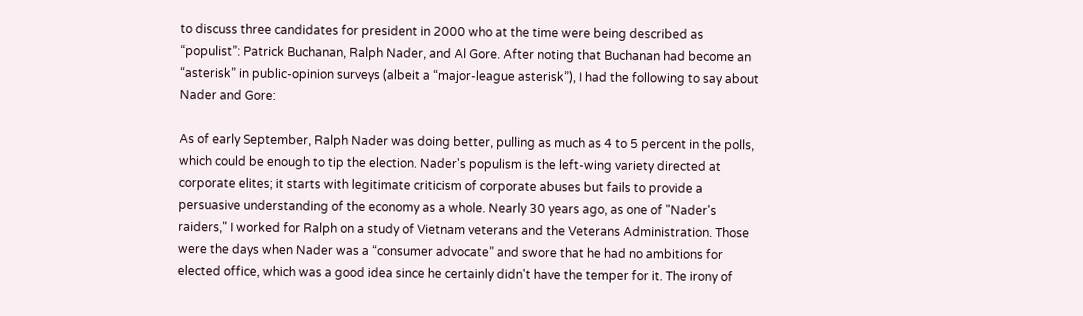to discuss three candidates for president in 2000 who at the time were being described as “populist”: Patrick Buchanan, Ralph Nader, and Al Gore. After noting that Buchanan had become an “asterisk” in public-opinion surveys (albeit a “major-league asterisk”), I had the following to say about Nader and Gore:

As of early September, Ralph Nader was doing better, pulling as much as 4 to 5 percent in the polls, which could be enough to tip the election. Nader's populism is the left-wing variety directed at corporate elites; it starts with legitimate criticism of corporate abuses but fails to provide a persuasive understanding of the economy as a whole. Nearly 30 years ago, as one of "Nader's raiders," I worked for Ralph on a study of Vietnam veterans and the Veterans Administration. Those were the days when Nader was a “consumer advocate” and swore that he had no ambitions for elected office, which was a good idea since he certainly didn't have the temper for it. The irony of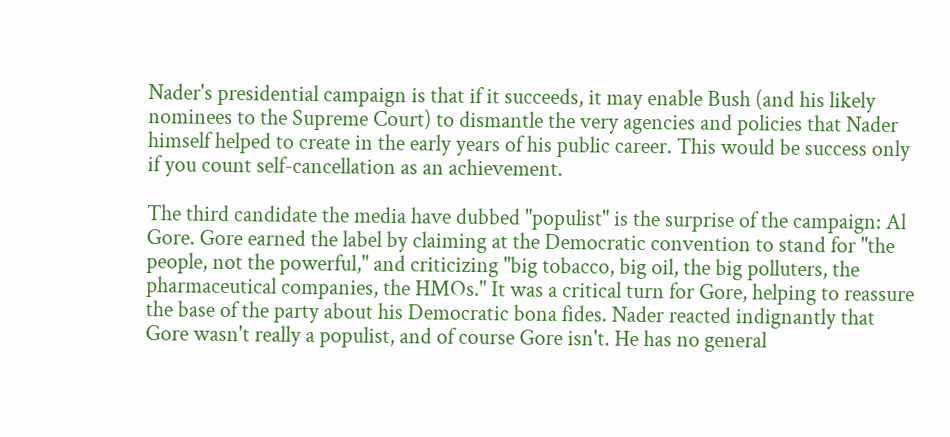Nader's presidential campaign is that if it succeeds, it may enable Bush (and his likely nominees to the Supreme Court) to dismantle the very agencies and policies that Nader himself helped to create in the early years of his public career. This would be success only if you count self-cancellation as an achievement.

The third candidate the media have dubbed "populist" is the surprise of the campaign: Al Gore. Gore earned the label by claiming at the Democratic convention to stand for "the people, not the powerful," and criticizing "big tobacco, big oil, the big polluters, the pharmaceutical companies, the HMOs." It was a critical turn for Gore, helping to reassure the base of the party about his Democratic bona fides. Nader reacted indignantly that Gore wasn't really a populist, and of course Gore isn't. He has no general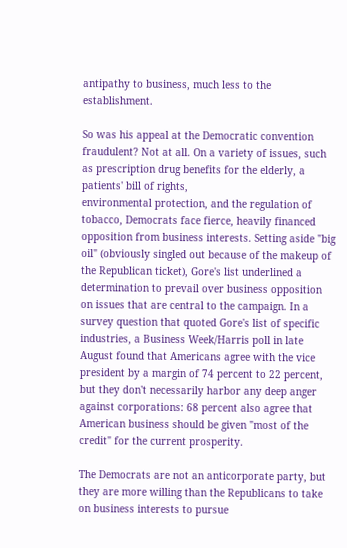antipathy to business, much less to the establishment.

So was his appeal at the Democratic convention fraudulent? Not at all. On a variety of issues, such as prescription drug benefits for the elderly, a patients' bill of rights,
environmental protection, and the regulation of tobacco, Democrats face fierce, heavily financed opposition from business interests. Setting aside "big oil" (obviously singled out because of the makeup of the Republican ticket), Gore's list underlined a determination to prevail over business opposition on issues that are central to the campaign. In a survey question that quoted Gore's list of specific industries, a Business Week/Harris poll in late August found that Americans agree with the vice president by a margin of 74 percent to 22 percent, but they don't necessarily harbor any deep anger against corporations: 68 percent also agree that American business should be given "most of the credit" for the current prosperity.

The Democrats are not an anticorporate party, but they are more willing than the Republicans to take on business interests to pursue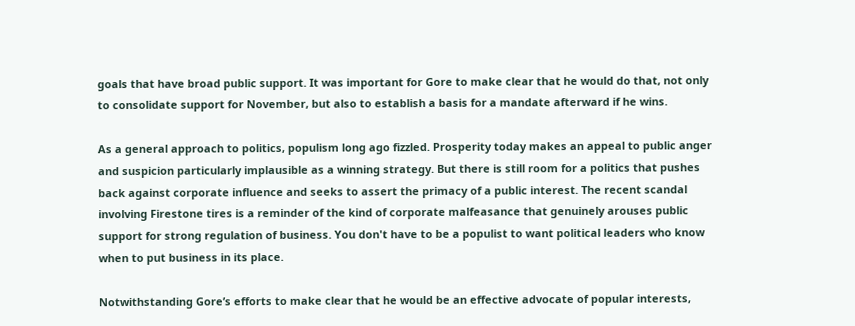goals that have broad public support. It was important for Gore to make clear that he would do that, not only to consolidate support for November, but also to establish a basis for a mandate afterward if he wins.

As a general approach to politics, populism long ago fizzled. Prosperity today makes an appeal to public anger and suspicion particularly implausible as a winning strategy. But there is still room for a politics that pushes back against corporate influence and seeks to assert the primacy of a public interest. The recent scandal involving Firestone tires is a reminder of the kind of corporate malfeasance that genuinely arouses public support for strong regulation of business. You don't have to be a populist to want political leaders who know when to put business in its place.

Notwithstanding Gore’s efforts to make clear that he would be an effective advocate of popular interests,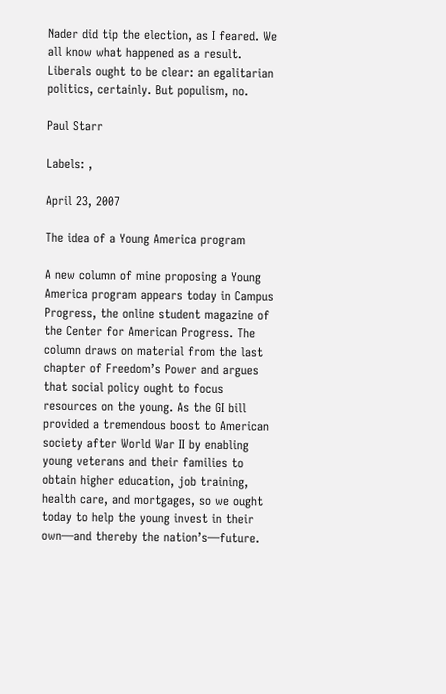Nader did tip the election, as I feared. We all know what happened as a result. Liberals ought to be clear: an egalitarian politics, certainly. But populism, no.

Paul Starr

Labels: ,

April 23, 2007

The idea of a Young America program

A new column of mine proposing a Young America program appears today in Campus Progress, the online student magazine of the Center for American Progress. The column draws on material from the last chapter of Freedom’s Power and argues that social policy ought to focus resources on the young. As the GI bill provided a tremendous boost to American society after World War II by enabling young veterans and their families to obtain higher education, job training, health care, and mortgages, so we ought today to help the young invest in their own—and thereby the nation’s—future.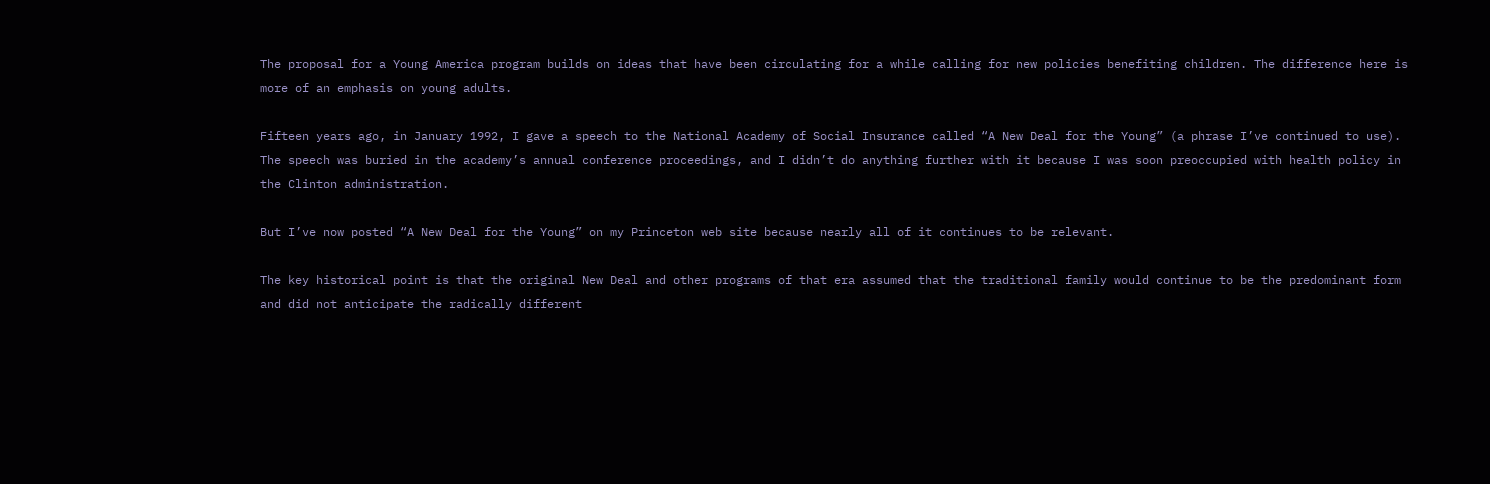The proposal for a Young America program builds on ideas that have been circulating for a while calling for new policies benefiting children. The difference here is more of an emphasis on young adults.

Fifteen years ago, in January 1992, I gave a speech to the National Academy of Social Insurance called “A New Deal for the Young” (a phrase I’ve continued to use). The speech was buried in the academy’s annual conference proceedings, and I didn’t do anything further with it because I was soon preoccupied with health policy in the Clinton administration.

But I’ve now posted “A New Deal for the Young” on my Princeton web site because nearly all of it continues to be relevant.

The key historical point is that the original New Deal and other programs of that era assumed that the traditional family would continue to be the predominant form and did not anticipate the radically different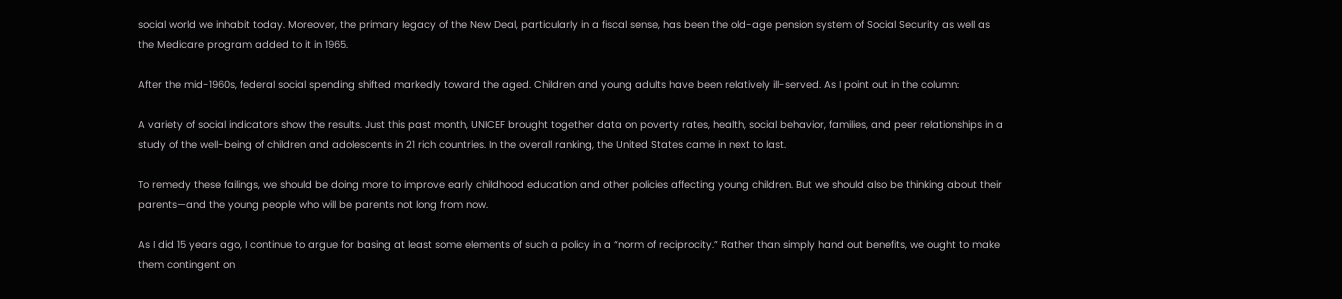social world we inhabit today. Moreover, the primary legacy of the New Deal, particularly in a fiscal sense, has been the old-age pension system of Social Security as well as the Medicare program added to it in 1965.

After the mid-1960s, federal social spending shifted markedly toward the aged. Children and young adults have been relatively ill-served. As I point out in the column:

A variety of social indicators show the results. Just this past month, UNICEF brought together data on poverty rates, health, social behavior, families, and peer relationships in a study of the well-being of children and adolescents in 21 rich countries. In the overall ranking, the United States came in next to last.

To remedy these failings, we should be doing more to improve early childhood education and other policies affecting young children. But we should also be thinking about their parents—and the young people who will be parents not long from now.

As I did 15 years ago, I continue to argue for basing at least some elements of such a policy in a “norm of reciprocity.” Rather than simply hand out benefits, we ought to make them contingent on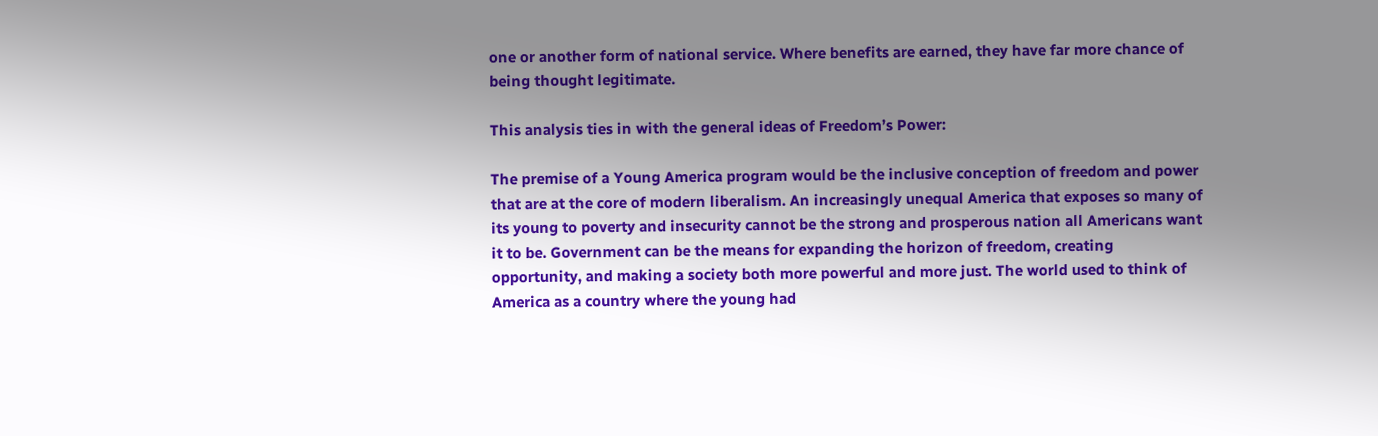one or another form of national service. Where benefits are earned, they have far more chance of being thought legitimate.

This analysis ties in with the general ideas of Freedom’s Power:

The premise of a Young America program would be the inclusive conception of freedom and power that are at the core of modern liberalism. An increasingly unequal America that exposes so many of its young to poverty and insecurity cannot be the strong and prosperous nation all Americans want it to be. Government can be the means for expanding the horizon of freedom, creating opportunity, and making a society both more powerful and more just. The world used to think of America as a country where the young had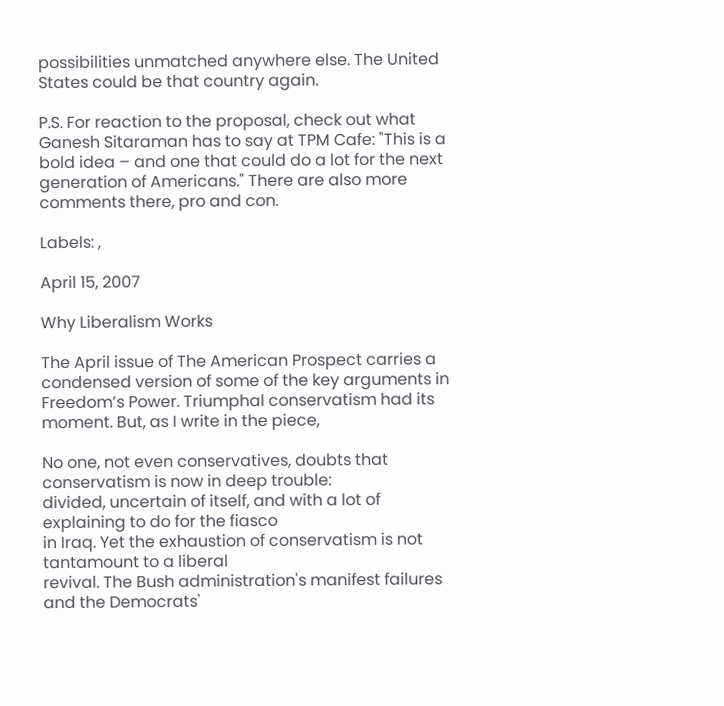possibilities unmatched anywhere else. The United States could be that country again.

P.S. For reaction to the proposal, check out what Ganesh Sitaraman has to say at TPM Cafe: "This is a bold idea – and one that could do a lot for the next generation of Americans." There are also more comments there, pro and con.

Labels: ,

April 15, 2007

Why Liberalism Works

The April issue of The American Prospect carries a condensed version of some of the key arguments in Freedom’s Power. Triumphal conservatism had its moment. But, as I write in the piece,

No one, not even conservatives, doubts that conservatism is now in deep trouble:
divided, uncertain of itself, and with a lot of explaining to do for the fiasco
in Iraq. Yet the exhaustion of conservatism is not tantamount to a liberal
revival. The Bush administration's manifest failures and the Democrats'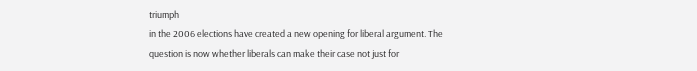triumph
in the 2006 elections have created a new opening for liberal argument. The
question is now whether liberals can make their case not just for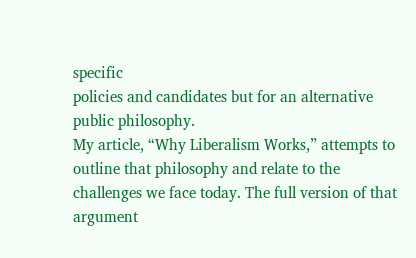specific
policies and candidates but for an alternative public philosophy.
My article, “Why Liberalism Works,” attempts to outline that philosophy and relate to the challenges we face today. The full version of that argument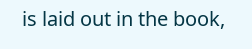is laid out in the book,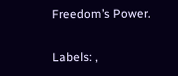Freedom’s Power.

Labels: ,